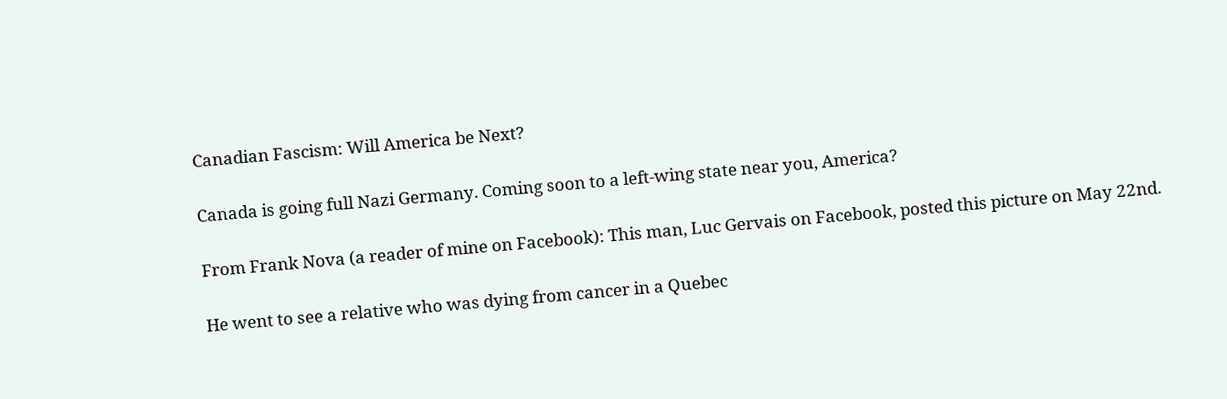Canadian Fascism: Will America be Next?

Canada is going full Nazi Germany. Coming soon to a left-wing state near you, America?

From Frank Nova (a reader of mine on Facebook): This man, Luc Gervais on Facebook, posted this picture on May 22nd.

He went to see a relative who was dying from cancer in a Quebec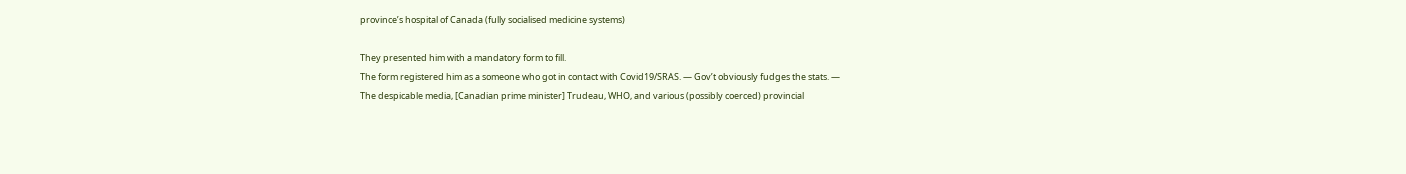province’s hospital of Canada (fully socialised medicine systems)

They presented him with a mandatory form to fill.
The form registered him as a someone who got in contact with Covid19/SRAS. — Gov’t obviously fudges the stats. —
The despicable media, [Canadian prime minister] Trudeau, WHO, and various (possibly coerced) provincial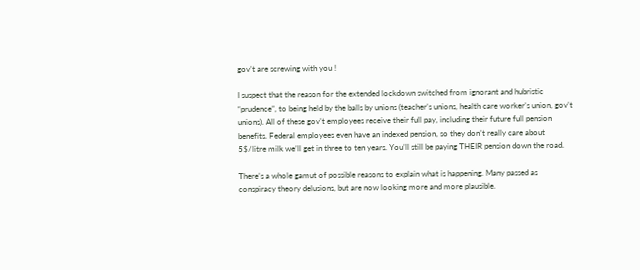gov’t are screwing with you !

I suspect that the reason for the extended lockdown switched from ignorant and hubristic “prudence”, to being held by the balls by unions (teacher’s unions, health care worker’s union, gov’t unions). All of these gov’t employees receive their full pay, including their future full pension benefits. Federal employees even have an indexed pension, so they don’t really care about 5$/litre milk we’ll get in three to ten years. You’ll still be paying THEIR pension down the road.

There’s a whole gamut of possible reasons to explain what is happening. Many passed as conspiracy theory delusions, but are now looking more and more plausible.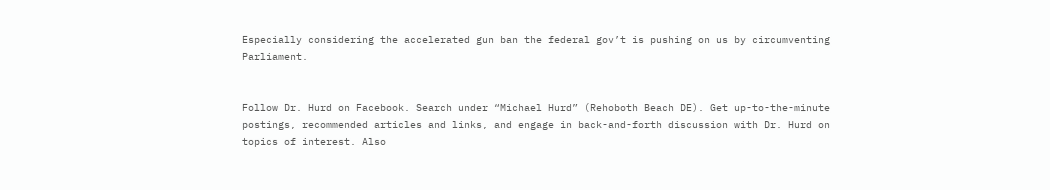Especially considering the accelerated gun ban the federal gov’t is pushing on us by circumventing Parliament.


Follow Dr. Hurd on Facebook. Search under “Michael Hurd” (Rehoboth Beach DE). Get up-to-the-minute postings, recommended articles and links, and engage in back-and-forth discussion with Dr. Hurd on topics of interest. Also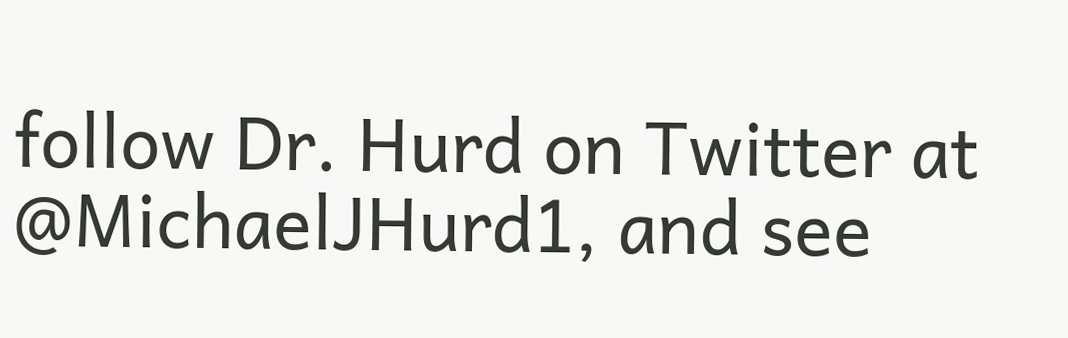follow Dr. Hurd on Twitter at @MichaelJHurd1, and see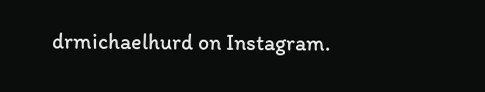drmichaelhurd on Instagram.